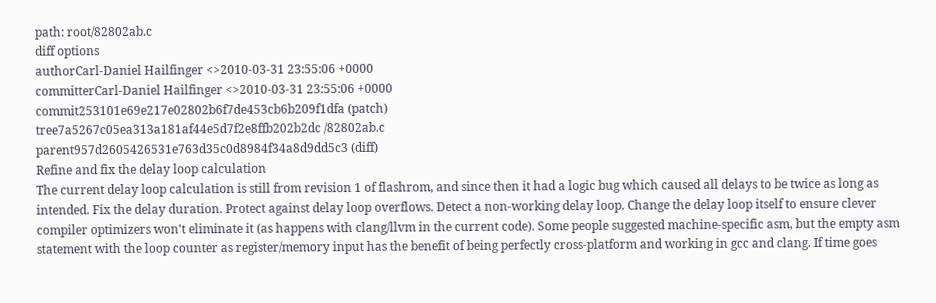path: root/82802ab.c
diff options
authorCarl-Daniel Hailfinger <>2010-03-31 23:55:06 +0000
committerCarl-Daniel Hailfinger <>2010-03-31 23:55:06 +0000
commit253101e69e217e02802b6f7de453cb6b209f1dfa (patch)
tree7a5267c05ea313a181af44e5d7f2e8ffb202b2dc /82802ab.c
parent957d2605426531e763d35c0d8984f34a8d9dd5c3 (diff)
Refine and fix the delay loop calculation
The current delay loop calculation is still from revision 1 of flashrom, and since then it had a logic bug which caused all delays to be twice as long as intended. Fix the delay duration. Protect against delay loop overflows. Detect a non-working delay loop. Change the delay loop itself to ensure clever compiler optimizers won't eliminate it (as happens with clang/llvm in the current code). Some people suggested machine-specific asm, but the empty asm statement with the loop counter as register/memory input has the benefit of being perfectly cross-platform and working in gcc and clang. If time goes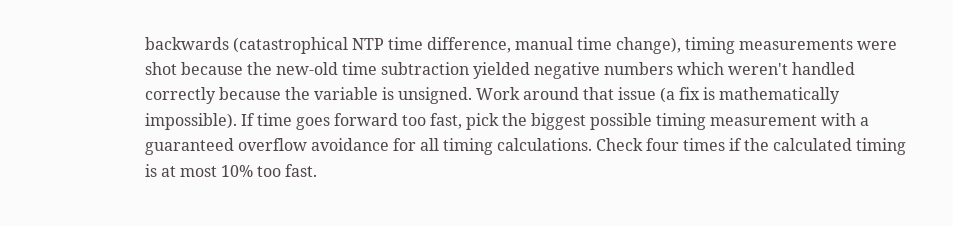backwards (catastrophical NTP time difference, manual time change), timing measurements were shot because the new-old time subtraction yielded negative numbers which weren't handled correctly because the variable is unsigned. Work around that issue (a fix is mathematically impossible). If time goes forward too fast, pick the biggest possible timing measurement with a guaranteed overflow avoidance for all timing calculations. Check four times if the calculated timing is at most 10% too fast.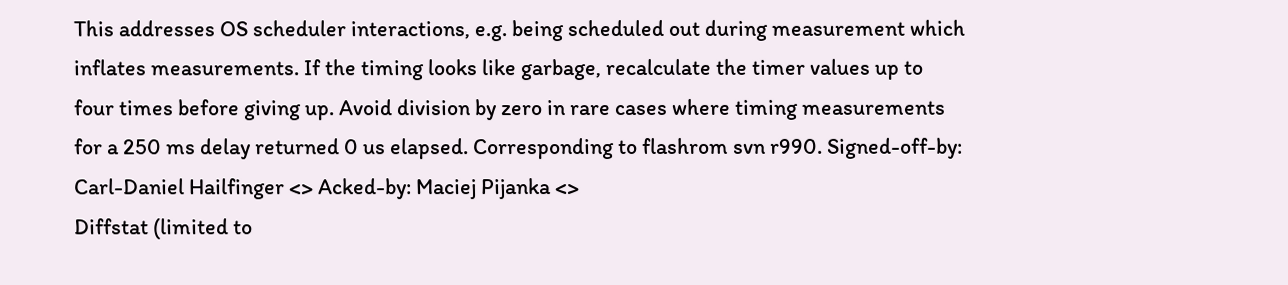This addresses OS scheduler interactions, e.g. being scheduled out during measurement which inflates measurements. If the timing looks like garbage, recalculate the timer values up to four times before giving up. Avoid division by zero in rare cases where timing measurements for a 250 ms delay returned 0 us elapsed. Corresponding to flashrom svn r990. Signed-off-by: Carl-Daniel Hailfinger <> Acked-by: Maciej Pijanka <>
Diffstat (limited to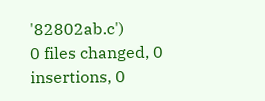'82802ab.c')
0 files changed, 0 insertions, 0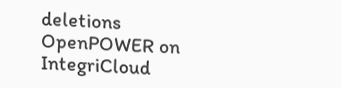deletions
OpenPOWER on IntegriCloud